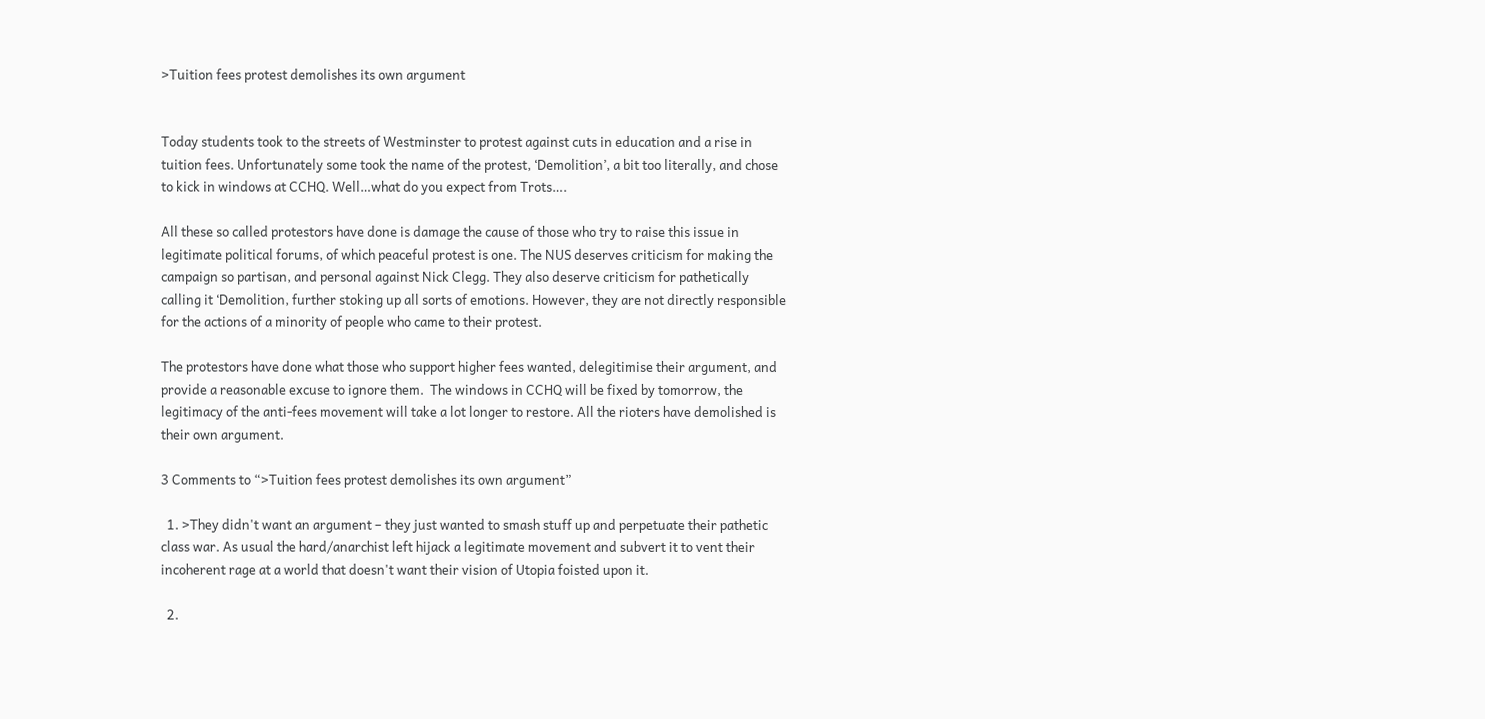>Tuition fees protest demolishes its own argument


Today students took to the streets of Westminster to protest against cuts in education and a rise in tuition fees. Unfortunately some took the name of the protest, ‘Demolition’, a bit too literally, and chose to kick in windows at CCHQ. Well…what do you expect from Trots….

All these so called protestors have done is damage the cause of those who try to raise this issue in legitimate political forums, of which peaceful protest is one. The NUS deserves criticism for making the campaign so partisan, and personal against Nick Clegg. They also deserve criticism for pathetically calling it ‘Demolition, further stoking up all sorts of emotions. However, they are not directly responsible for the actions of a minority of people who came to their protest.

The protestors have done what those who support higher fees wanted, delegitimise their argument, and provide a reasonable excuse to ignore them.  The windows in CCHQ will be fixed by tomorrow, the legitimacy of the anti-fees movement will take a lot longer to restore. All the rioters have demolished is their own argument.

3 Comments to “>Tuition fees protest demolishes its own argument”

  1. >They didn't want an argument – they just wanted to smash stuff up and perpetuate their pathetic class war. As usual the hard/anarchist left hijack a legitimate movement and subvert it to vent their incoherent rage at a world that doesn't want their vision of Utopia foisted upon it.

  2.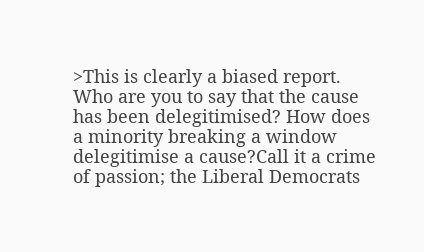>This is clearly a biased report. Who are you to say that the cause has been delegitimised? How does a minority breaking a window delegitimise a cause?Call it a crime of passion; the Liberal Democrats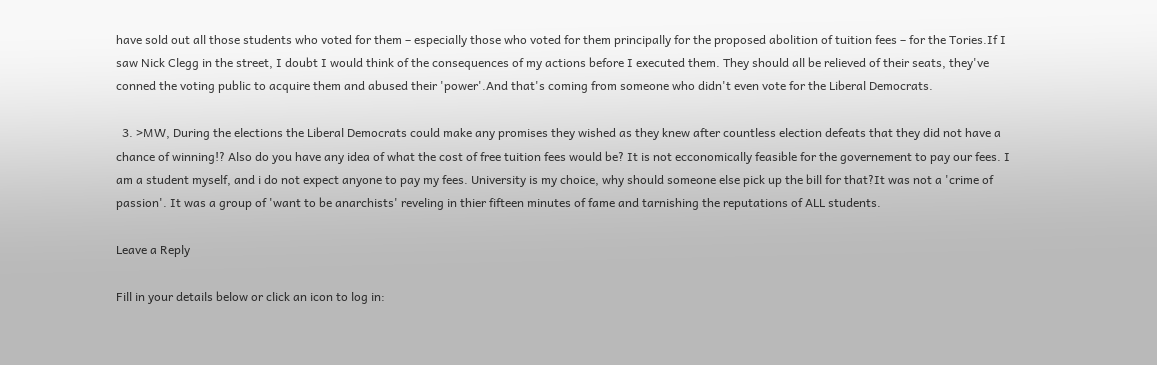have sold out all those students who voted for them – especially those who voted for them principally for the proposed abolition of tuition fees – for the Tories.If I saw Nick Clegg in the street, I doubt I would think of the consequences of my actions before I executed them. They should all be relieved of their seats, they've conned the voting public to acquire them and abused their 'power'.And that's coming from someone who didn't even vote for the Liberal Democrats.

  3. >MW, During the elections the Liberal Democrats could make any promises they wished as they knew after countless election defeats that they did not have a chance of winning!? Also do you have any idea of what the cost of free tuition fees would be? It is not ecconomically feasible for the governement to pay our fees. I am a student myself, and i do not expect anyone to pay my fees. University is my choice, why should someone else pick up the bill for that?It was not a 'crime of passion'. It was a group of 'want to be anarchists' reveling in thier fifteen minutes of fame and tarnishing the reputations of ALL students.

Leave a Reply

Fill in your details below or click an icon to log in: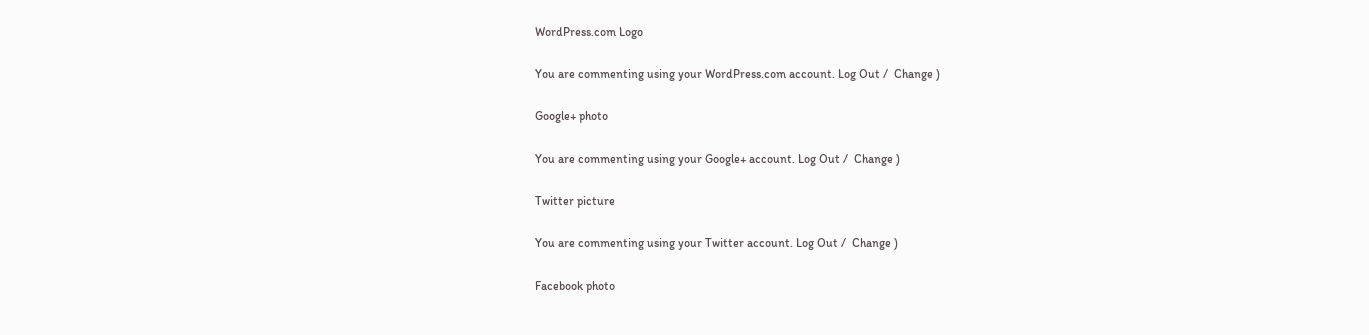WordPress.com Logo

You are commenting using your WordPress.com account. Log Out /  Change )

Google+ photo

You are commenting using your Google+ account. Log Out /  Change )

Twitter picture

You are commenting using your Twitter account. Log Out /  Change )

Facebook photo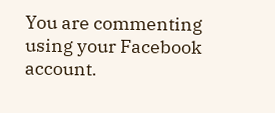You are commenting using your Facebook account.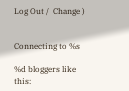Log Out /  Change )


Connecting to %s

%d bloggers like this: